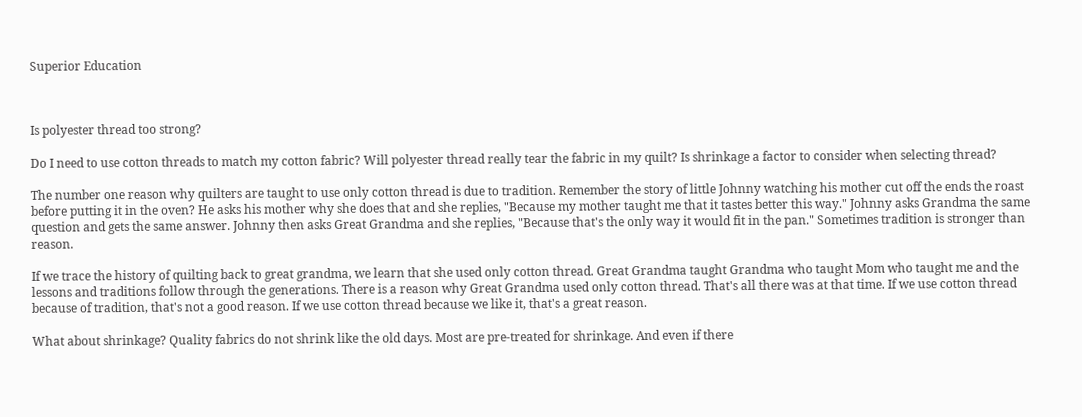Superior Education



Is polyester thread too strong?

Do I need to use cotton threads to match my cotton fabric? Will polyester thread really tear the fabric in my quilt? Is shrinkage a factor to consider when selecting thread?

The number one reason why quilters are taught to use only cotton thread is due to tradition. Remember the story of little Johnny watching his mother cut off the ends the roast before putting it in the oven? He asks his mother why she does that and she replies, "Because my mother taught me that it tastes better this way." Johnny asks Grandma the same question and gets the same answer. Johnny then asks Great Grandma and she replies, "Because that's the only way it would fit in the pan." Sometimes tradition is stronger than reason.

If we trace the history of quilting back to great grandma, we learn that she used only cotton thread. Great Grandma taught Grandma who taught Mom who taught me and the lessons and traditions follow through the generations. There is a reason why Great Grandma used only cotton thread. That's all there was at that time. If we use cotton thread because of tradition, that's not a good reason. If we use cotton thread because we like it, that's a great reason.

What about shrinkage? Quality fabrics do not shrink like the old days. Most are pre-treated for shrinkage. And even if there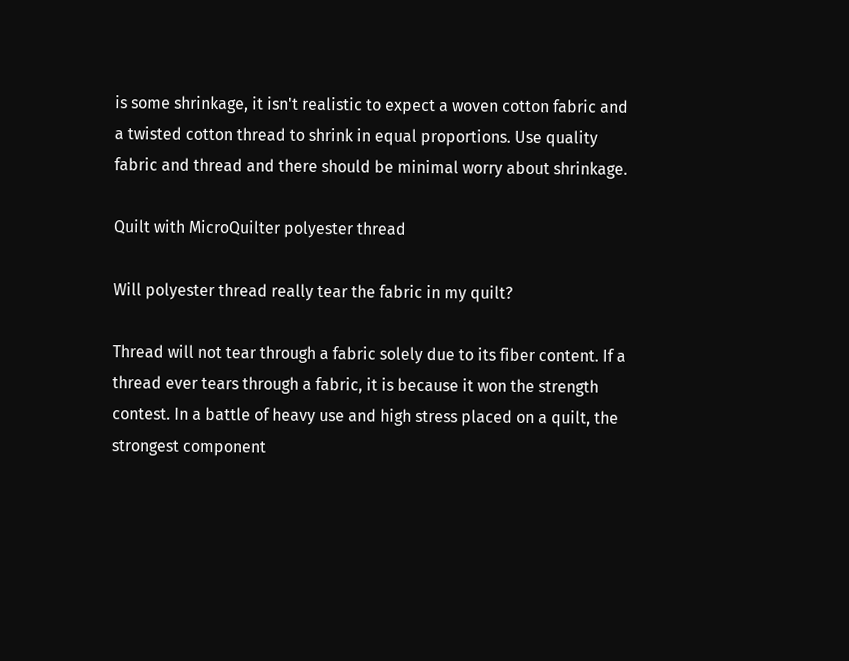is some shrinkage, it isn't realistic to expect a woven cotton fabric and a twisted cotton thread to shrink in equal proportions. Use quality fabric and thread and there should be minimal worry about shrinkage.

Quilt with MicroQuilter polyester thread

Will polyester thread really tear the fabric in my quilt?

Thread will not tear through a fabric solely due to its fiber content. If a thread ever tears through a fabric, it is because it won the strength contest. In a battle of heavy use and high stress placed on a quilt, the strongest component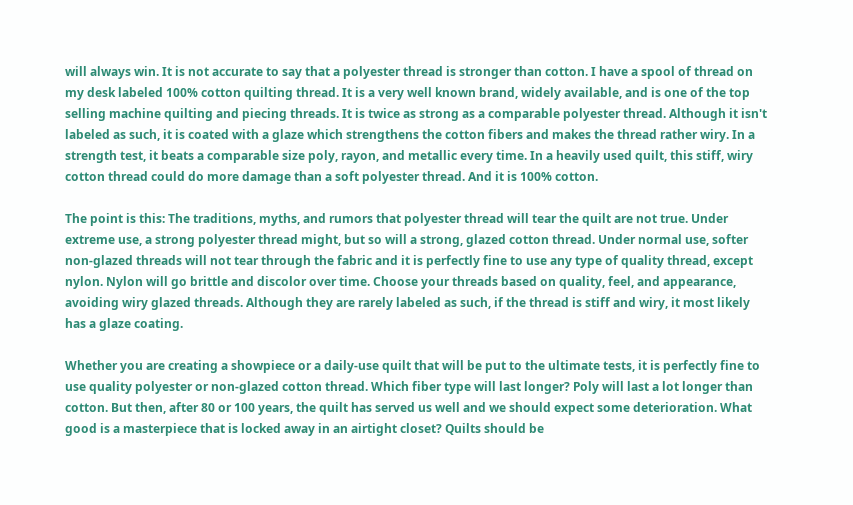will always win. It is not accurate to say that a polyester thread is stronger than cotton. I have a spool of thread on my desk labeled 100% cotton quilting thread. It is a very well known brand, widely available, and is one of the top selling machine quilting and piecing threads. It is twice as strong as a comparable polyester thread. Although it isn't labeled as such, it is coated with a glaze which strengthens the cotton fibers and makes the thread rather wiry. In a strength test, it beats a comparable size poly, rayon, and metallic every time. In a heavily used quilt, this stiff, wiry cotton thread could do more damage than a soft polyester thread. And it is 100% cotton.

The point is this: The traditions, myths, and rumors that polyester thread will tear the quilt are not true. Under extreme use, a strong polyester thread might, but so will a strong, glazed cotton thread. Under normal use, softer non-glazed threads will not tear through the fabric and it is perfectly fine to use any type of quality thread, except nylon. Nylon will go brittle and discolor over time. Choose your threads based on quality, feel, and appearance, avoiding wiry glazed threads. Although they are rarely labeled as such, if the thread is stiff and wiry, it most likely has a glaze coating.

Whether you are creating a showpiece or a daily-use quilt that will be put to the ultimate tests, it is perfectly fine to use quality polyester or non-glazed cotton thread. Which fiber type will last longer? Poly will last a lot longer than cotton. But then, after 80 or 100 years, the quilt has served us well and we should expect some deterioration. What good is a masterpiece that is locked away in an airtight closet? Quilts should be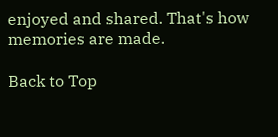enjoyed and shared. That's how memories are made.

Back to Top